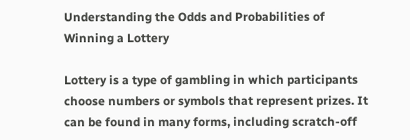Understanding the Odds and Probabilities of Winning a Lottery

Lottery is a type of gambling in which participants choose numbers or symbols that represent prizes. It can be found in many forms, including scratch-off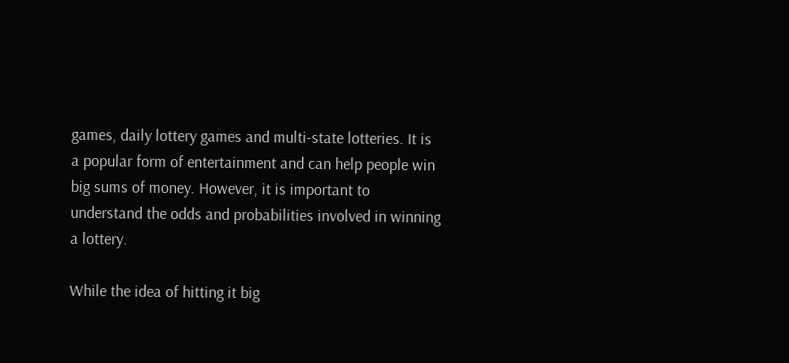games, daily lottery games and multi-state lotteries. It is a popular form of entertainment and can help people win big sums of money. However, it is important to understand the odds and probabilities involved in winning a lottery.

While the idea of hitting it big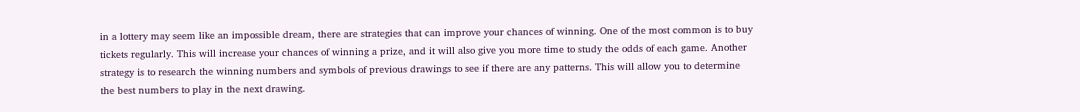in a lottery may seem like an impossible dream, there are strategies that can improve your chances of winning. One of the most common is to buy tickets regularly. This will increase your chances of winning a prize, and it will also give you more time to study the odds of each game. Another strategy is to research the winning numbers and symbols of previous drawings to see if there are any patterns. This will allow you to determine the best numbers to play in the next drawing.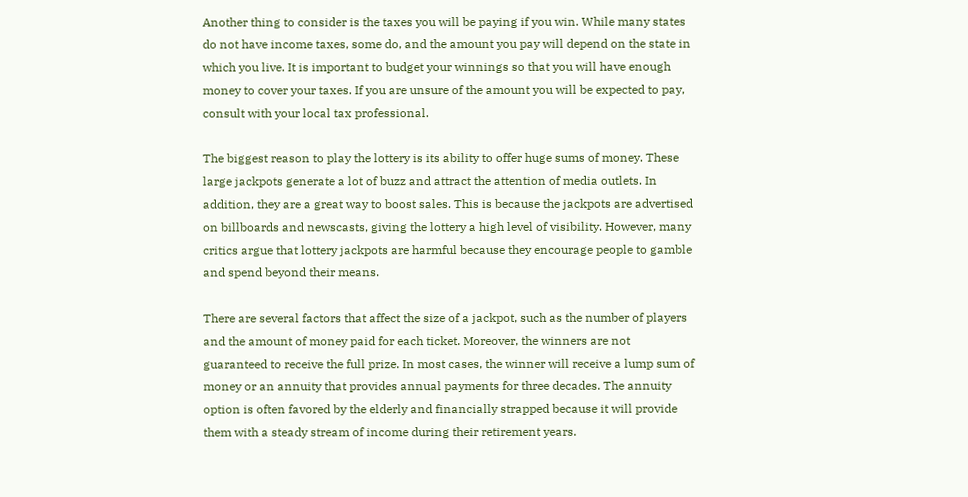Another thing to consider is the taxes you will be paying if you win. While many states do not have income taxes, some do, and the amount you pay will depend on the state in which you live. It is important to budget your winnings so that you will have enough money to cover your taxes. If you are unsure of the amount you will be expected to pay, consult with your local tax professional.

The biggest reason to play the lottery is its ability to offer huge sums of money. These large jackpots generate a lot of buzz and attract the attention of media outlets. In addition, they are a great way to boost sales. This is because the jackpots are advertised on billboards and newscasts, giving the lottery a high level of visibility. However, many critics argue that lottery jackpots are harmful because they encourage people to gamble and spend beyond their means.

There are several factors that affect the size of a jackpot, such as the number of players and the amount of money paid for each ticket. Moreover, the winners are not guaranteed to receive the full prize. In most cases, the winner will receive a lump sum of money or an annuity that provides annual payments for three decades. The annuity option is often favored by the elderly and financially strapped because it will provide them with a steady stream of income during their retirement years.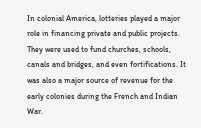In colonial America, lotteries played a major role in financing private and public projects. They were used to fund churches, schools, canals and bridges, and even fortifications. It was also a major source of revenue for the early colonies during the French and Indian War.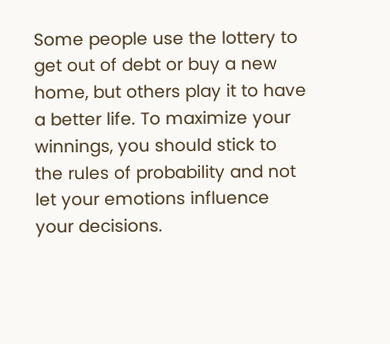Some people use the lottery to get out of debt or buy a new home, but others play it to have a better life. To maximize your winnings, you should stick to the rules of probability and not let your emotions influence your decisions.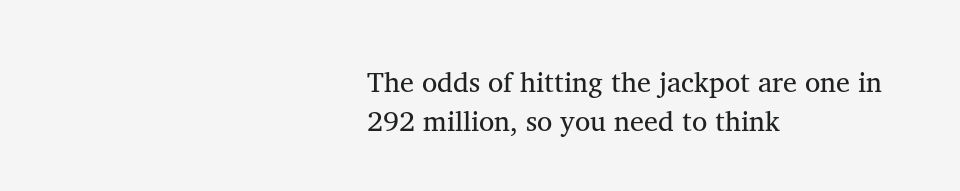The odds of hitting the jackpot are one in 292 million, so you need to think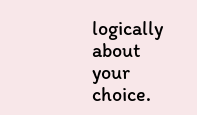logically about your choice.